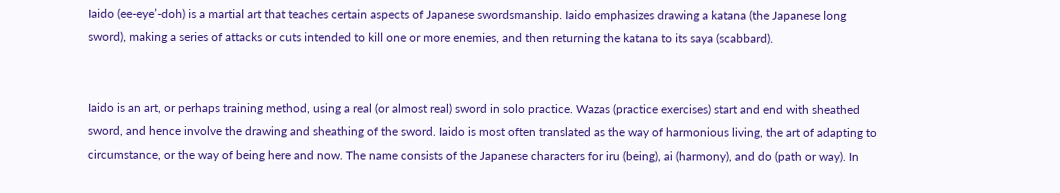Iaido (ee-eye’-doh) is a martial art that teaches certain aspects of Japanese swordsmanship. Iaido emphasizes drawing a katana (the Japanese long sword), making a series of attacks or cuts intended to kill one or more enemies, and then returning the katana to its saya (scabbard).


Iaido is an art, or perhaps training method, using a real (or almost real) sword in solo practice. Wazas (practice exercises) start and end with sheathed sword, and hence involve the drawing and sheathing of the sword. Iaido is most often translated as the way of harmonious living, the art of adapting to circumstance, or the way of being here and now. The name consists of the Japanese characters for iru (being), ai (harmony), and do (path or way). In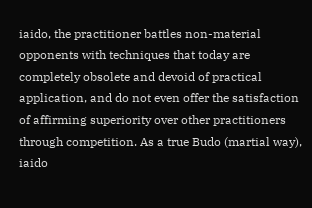iaido, the practitioner battles non-material opponents with techniques that today are completely obsolete and devoid of practical application, and do not even offer the satisfaction of affirming superiority over other practitioners through competition. As a true Budo (martial way), iaido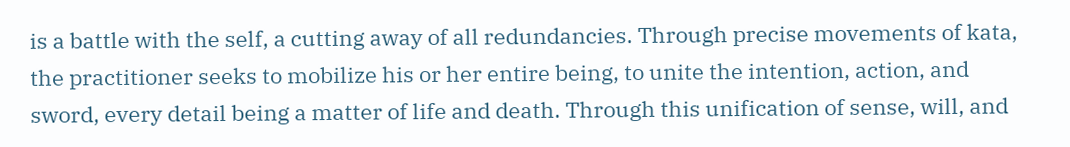is a battle with the self, a cutting away of all redundancies. Through precise movements of kata, the practitioner seeks to mobilize his or her entire being, to unite the intention, action, and sword, every detail being a matter of life and death. Through this unification of sense, will, and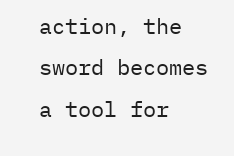action, the sword becomes a tool for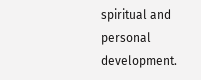spiritual and personal development.